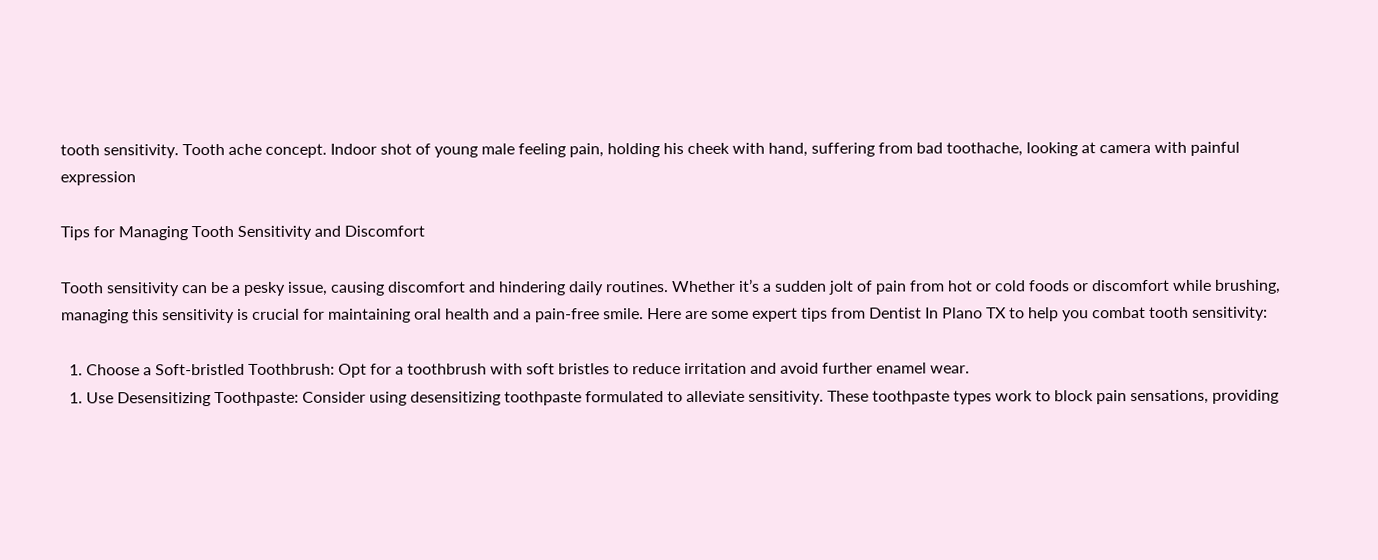tooth sensitivity. Tooth ache concept. Indoor shot of young male feeling pain, holding his cheek with hand, suffering from bad toothache, looking at camera with painful expression

Tips for Managing Tooth Sensitivity and Discomfort

Tooth sensitivity can be a pesky issue, causing discomfort and hindering daily routines. Whether it’s a sudden jolt of pain from hot or cold foods or discomfort while brushing, managing this sensitivity is crucial for maintaining oral health and a pain-free smile. Here are some expert tips from Dentist In Plano TX to help you combat tooth sensitivity:

  1. Choose a Soft-bristled Toothbrush: Opt for a toothbrush with soft bristles to reduce irritation and avoid further enamel wear.
  1. Use Desensitizing Toothpaste: Consider using desensitizing toothpaste formulated to alleviate sensitivity. These toothpaste types work to block pain sensations, providing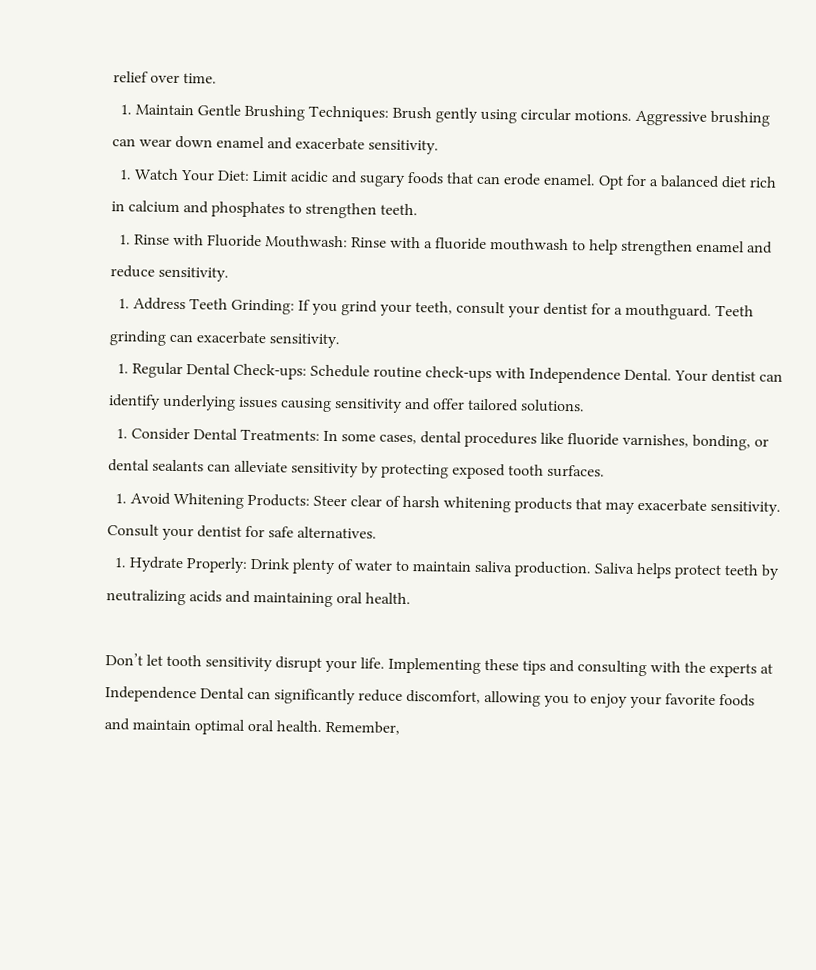relief over time.
  1. Maintain Gentle Brushing Techniques: Brush gently using circular motions. Aggressive brushing can wear down enamel and exacerbate sensitivity.
  1. Watch Your Diet: Limit acidic and sugary foods that can erode enamel. Opt for a balanced diet rich in calcium and phosphates to strengthen teeth.
  1. Rinse with Fluoride Mouthwash: Rinse with a fluoride mouthwash to help strengthen enamel and reduce sensitivity.
  1. Address Teeth Grinding: If you grind your teeth, consult your dentist for a mouthguard. Teeth grinding can exacerbate sensitivity.
  1. Regular Dental Check-ups: Schedule routine check-ups with Independence Dental. Your dentist can identify underlying issues causing sensitivity and offer tailored solutions.
  1. Consider Dental Treatments: In some cases, dental procedures like fluoride varnishes, bonding, or dental sealants can alleviate sensitivity by protecting exposed tooth surfaces.
  1. Avoid Whitening Products: Steer clear of harsh whitening products that may exacerbate sensitivity. Consult your dentist for safe alternatives.
  1. Hydrate Properly: Drink plenty of water to maintain saliva production. Saliva helps protect teeth by neutralizing acids and maintaining oral health.

Don’t let tooth sensitivity disrupt your life. Implementing these tips and consulting with the experts at Independence Dental can significantly reduce discomfort, allowing you to enjoy your favorite foods and maintain optimal oral health. Remember,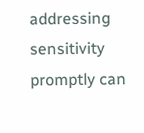addressing sensitivity promptly can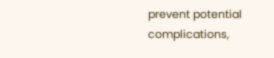prevent potential complications,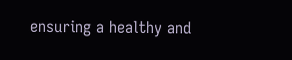ensuring a healthy and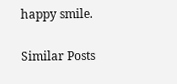happy smile.

Similar Posts